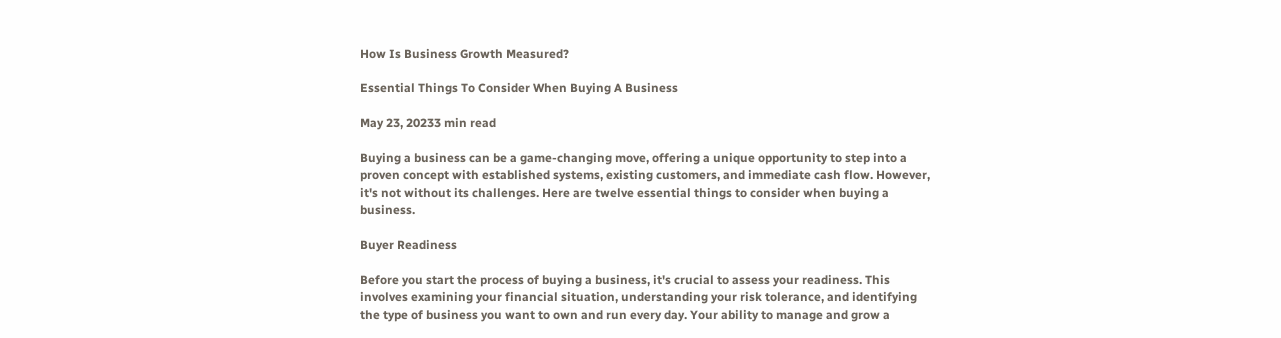How Is Business Growth Measured?

Essential Things To Consider When Buying A Business

May 23, 20233 min read

Buying a business can be a game-changing move, offering a unique opportunity to step into a proven concept with established systems, existing customers, and immediate cash flow. However, it's not without its challenges. Here are twelve essential things to consider when buying a business.

Buyer Readiness

Before you start the process of buying a business, it's crucial to assess your readiness. This involves examining your financial situation, understanding your risk tolerance, and identifying the type of business you want to own and run every day. Your ability to manage and grow a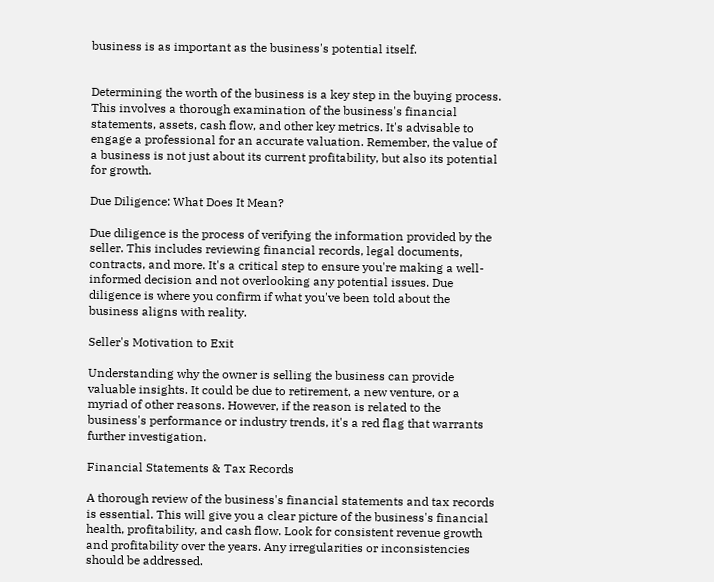business is as important as the business's potential itself.


Determining the worth of the business is a key step in the buying process. This involves a thorough examination of the business's financial statements, assets, cash flow, and other key metrics. It's advisable to engage a professional for an accurate valuation. Remember, the value of a business is not just about its current profitability, but also its potential for growth.

Due Diligence: What Does It Mean?

Due diligence is the process of verifying the information provided by the seller. This includes reviewing financial records, legal documents, contracts, and more. It's a critical step to ensure you're making a well-informed decision and not overlooking any potential issues. Due diligence is where you confirm if what you've been told about the business aligns with reality.

Seller's Motivation to Exit

Understanding why the owner is selling the business can provide valuable insights. It could be due to retirement, a new venture, or a myriad of other reasons. However, if the reason is related to the business's performance or industry trends, it's a red flag that warrants further investigation.

Financial Statements & Tax Records

A thorough review of the business's financial statements and tax records is essential. This will give you a clear picture of the business's financial health, profitability, and cash flow. Look for consistent revenue growth and profitability over the years. Any irregularities or inconsistencies should be addressed.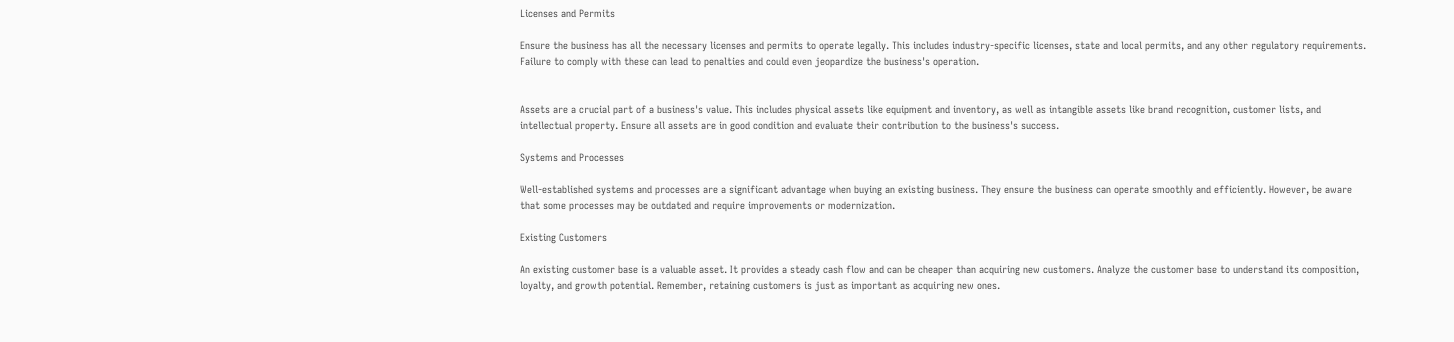Licenses and Permits

Ensure the business has all the necessary licenses and permits to operate legally. This includes industry-specific licenses, state and local permits, and any other regulatory requirements. Failure to comply with these can lead to penalties and could even jeopardize the business's operation.


Assets are a crucial part of a business's value. This includes physical assets like equipment and inventory, as well as intangible assets like brand recognition, customer lists, and intellectual property. Ensure all assets are in good condition and evaluate their contribution to the business's success.

Systems and Processes

Well-established systems and processes are a significant advantage when buying an existing business. They ensure the business can operate smoothly and efficiently. However, be aware that some processes may be outdated and require improvements or modernization.

Existing Customers

An existing customer base is a valuable asset. It provides a steady cash flow and can be cheaper than acquiring new customers. Analyze the customer base to understand its composition, loyalty, and growth potential. Remember, retaining customers is just as important as acquiring new ones.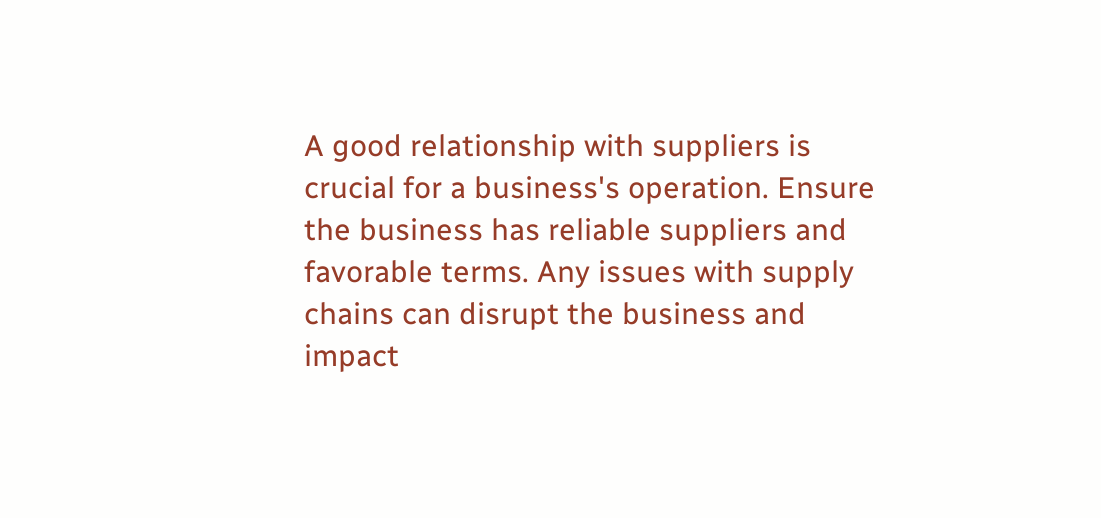A good relationship with suppliers is crucial for a business's operation. Ensure the business has reliable suppliers and favorable terms. Any issues with supply chains can disrupt the business and impact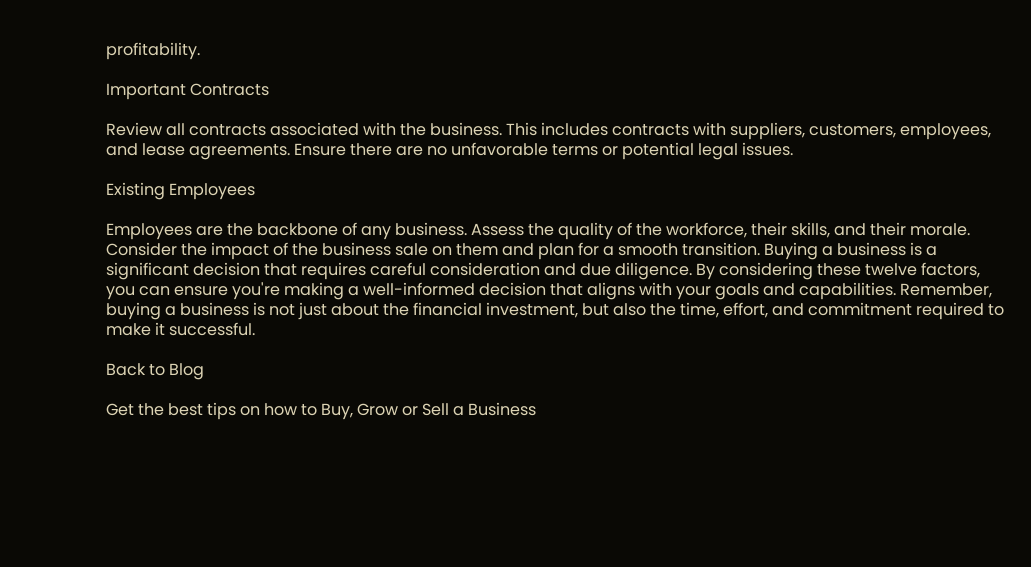profitability.

Important Contracts

Review all contracts associated with the business. This includes contracts with suppliers, customers, employees, and lease agreements. Ensure there are no unfavorable terms or potential legal issues.

Existing Employees

Employees are the backbone of any business. Assess the quality of the workforce, their skills, and their morale. Consider the impact of the business sale on them and plan for a smooth transition. Buying a business is a significant decision that requires careful consideration and due diligence. By considering these twelve factors, you can ensure you're making a well-informed decision that aligns with your goals and capabilities. Remember, buying a business is not just about the financial investment, but also the time, effort, and commitment required to make it successful.

Back to Blog

Get the best tips on how to Buy, Grow or Sell a Business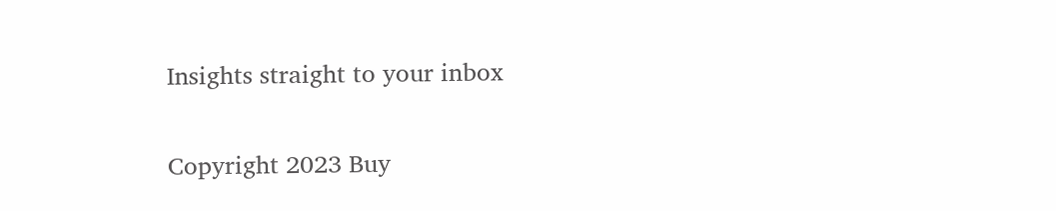Insights straight to your inbox

Copyright 2023 Buy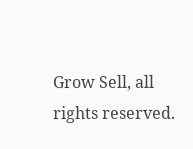Grow Sell, all rights reserved.